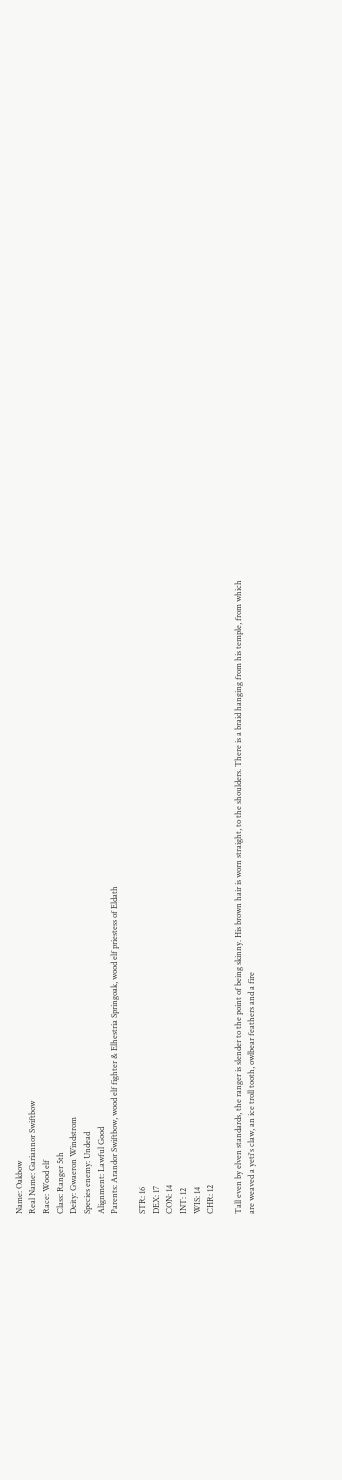Name: Oakbow
Real Name: Gariannor Swiftbow
Race: Wood elf
Class: Ranger 5th
Deity: Gwaeron Windstrom
Species enemy: Undead
Alignment: Lawful Good
Parents: Arandor Swiftbow, wood elf fighter & Elhestria Springoak, wood elf priestess of Eldath

STR: 16
DEX: 17
CON: 14
INT: 12
WIS: 14
CHR: 12

Tall even by elven standards, the ranger is slender to the point of being skinny. His brown hair is worn straight, to the shoulders. There is a braid hanging from his temple, from which are weaved a yeti's claw, an ice troll tooth, owlbear feathers and a fire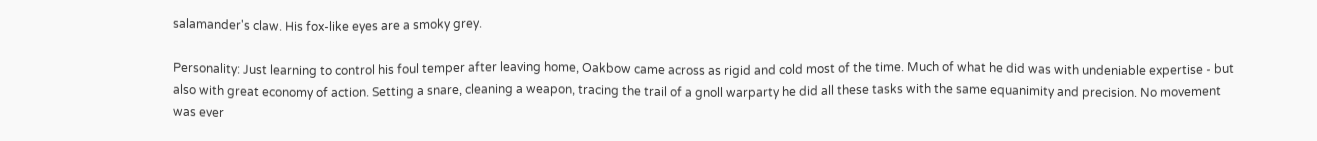salamander's claw. His fox-like eyes are a smoky grey.

Personality: Just learning to control his foul temper after leaving home, Oakbow came across as rigid and cold most of the time. Much of what he did was with undeniable expertise - but also with great economy of action. Setting a snare, cleaning a weapon, tracing the trail of a gnoll warparty he did all these tasks with the same equanimity and precision. No movement was ever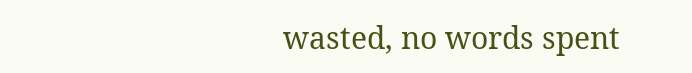wasted, no words spent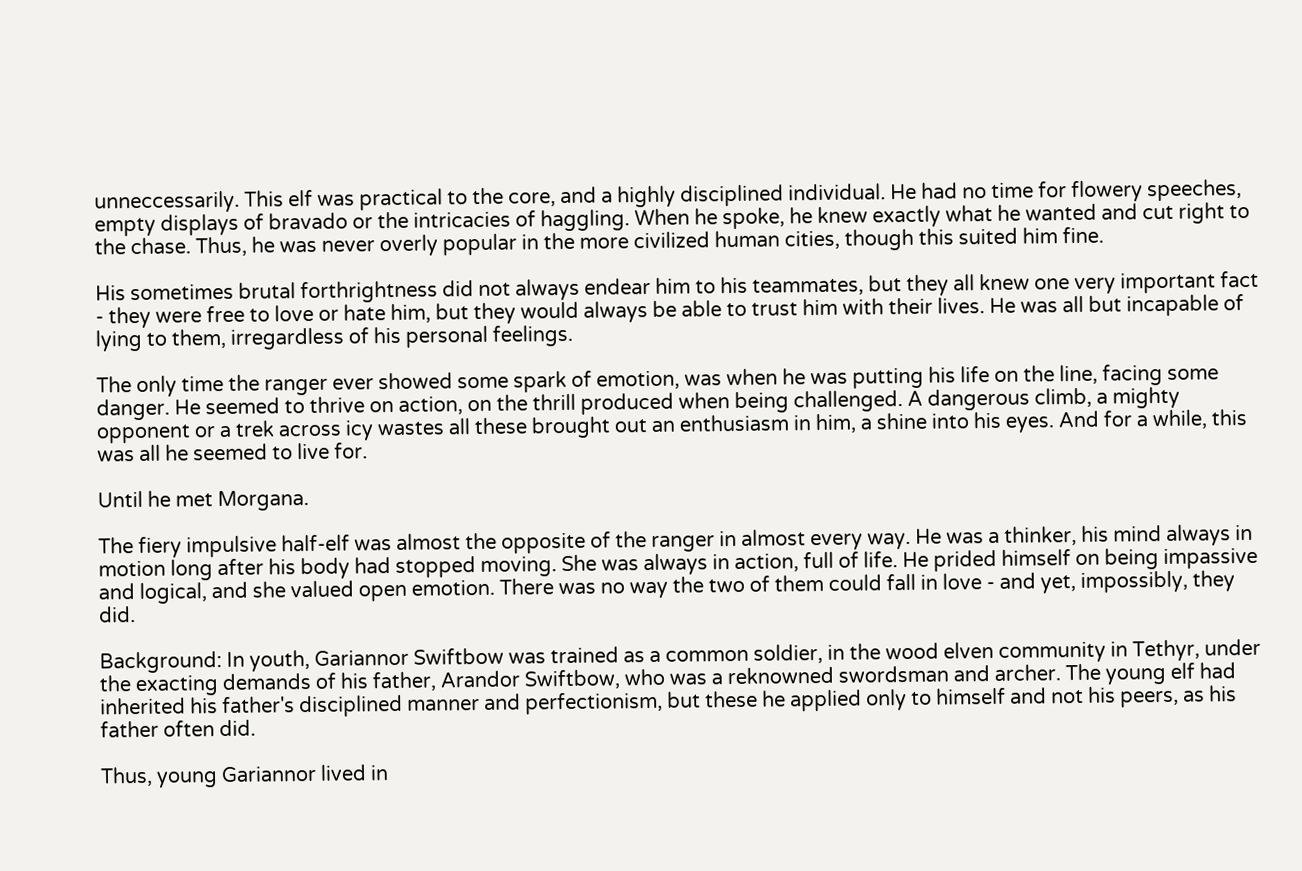unneccessarily. This elf was practical to the core, and a highly disciplined individual. He had no time for flowery speeches, empty displays of bravado or the intricacies of haggling. When he spoke, he knew exactly what he wanted and cut right to the chase. Thus, he was never overly popular in the more civilized human cities, though this suited him fine.

His sometimes brutal forthrightness did not always endear him to his teammates, but they all knew one very important fact - they were free to love or hate him, but they would always be able to trust him with their lives. He was all but incapable of lying to them, irregardless of his personal feelings.

The only time the ranger ever showed some spark of emotion, was when he was putting his life on the line, facing some danger. He seemed to thrive on action, on the thrill produced when being challenged. A dangerous climb, a mighty opponent or a trek across icy wastes all these brought out an enthusiasm in him, a shine into his eyes. And for a while, this was all he seemed to live for.

Until he met Morgana.

The fiery impulsive half-elf was almost the opposite of the ranger in almost every way. He was a thinker, his mind always in motion long after his body had stopped moving. She was always in action, full of life. He prided himself on being impassive and logical, and she valued open emotion. There was no way the two of them could fall in love - and yet, impossibly, they did.

Background: In youth, Gariannor Swiftbow was trained as a common soldier, in the wood elven community in Tethyr, under the exacting demands of his father, Arandor Swiftbow, who was a reknowned swordsman and archer. The young elf had inherited his father's disciplined manner and perfectionism, but these he applied only to himself and not his peers, as his father often did.

Thus, young Gariannor lived in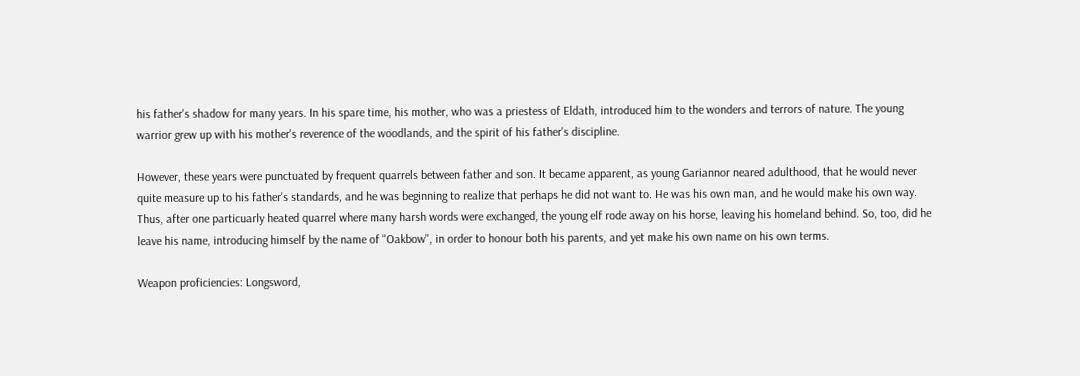his father's shadow for many years. In his spare time, his mother, who was a priestess of Eldath, introduced him to the wonders and terrors of nature. The young warrior grew up with his mother's reverence of the woodlands, and the spirit of his father's discipline.

However, these years were punctuated by frequent quarrels between father and son. It became apparent, as young Gariannor neared adulthood, that he would never quite measure up to his father's standards, and he was beginning to realize that perhaps he did not want to. He was his own man, and he would make his own way. Thus, after one particuarly heated quarrel where many harsh words were exchanged, the young elf rode away on his horse, leaving his homeland behind. So, too, did he leave his name, introducing himself by the name of "Oakbow", in order to honour both his parents, and yet make his own name on his own terms.

Weapon proficiencies: Longsword,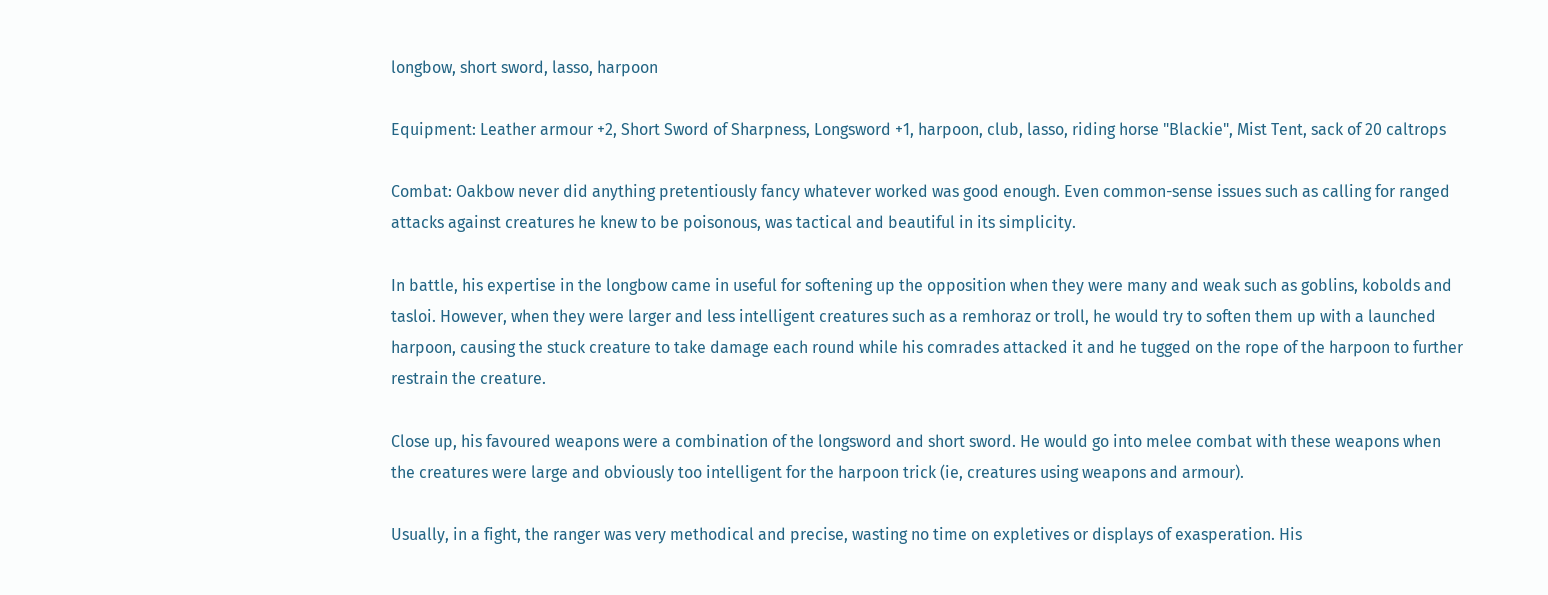longbow, short sword, lasso, harpoon

Equipment: Leather armour +2, Short Sword of Sharpness, Longsword +1, harpoon, club, lasso, riding horse "Blackie", Mist Tent, sack of 20 caltrops

Combat: Oakbow never did anything pretentiously fancy whatever worked was good enough. Even common-sense issues such as calling for ranged attacks against creatures he knew to be poisonous, was tactical and beautiful in its simplicity.

In battle, his expertise in the longbow came in useful for softening up the opposition when they were many and weak such as goblins, kobolds and tasloi. However, when they were larger and less intelligent creatures such as a remhoraz or troll, he would try to soften them up with a launched harpoon, causing the stuck creature to take damage each round while his comrades attacked it and he tugged on the rope of the harpoon to further restrain the creature.

Close up, his favoured weapons were a combination of the longsword and short sword. He would go into melee combat with these weapons when the creatures were large and obviously too intelligent for the harpoon trick (ie, creatures using weapons and armour).

Usually, in a fight, the ranger was very methodical and precise, wasting no time on expletives or displays of exasperation. His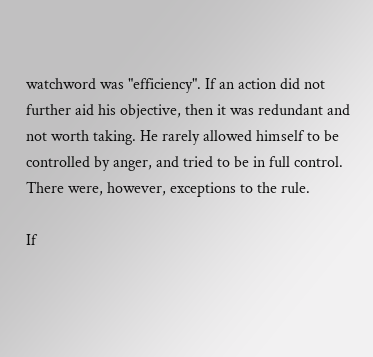watchword was "efficiency". If an action did not further aid his objective, then it was redundant and not worth taking. He rarely allowed himself to be controlled by anger, and tried to be in full control. There were, however, exceptions to the rule.

If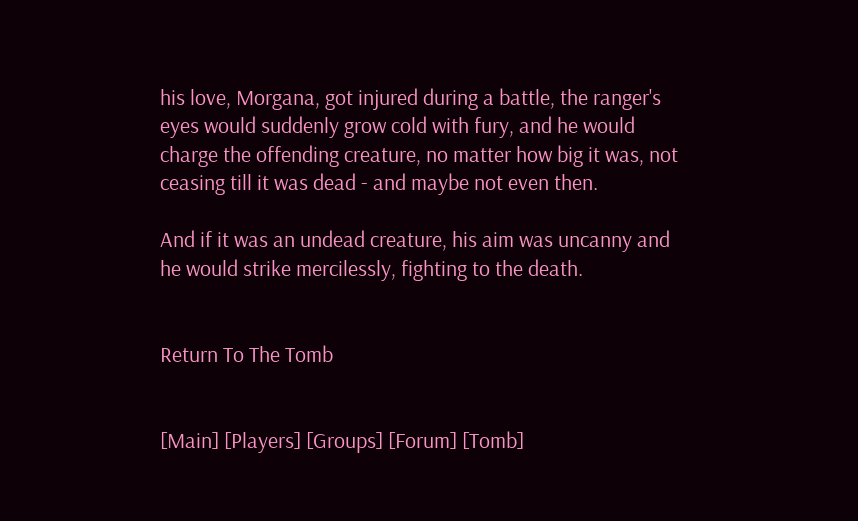his love, Morgana, got injured during a battle, the ranger's eyes would suddenly grow cold with fury, and he would charge the offending creature, no matter how big it was, not ceasing till it was dead - and maybe not even then.

And if it was an undead creature, his aim was uncanny and he would strike mercilessly, fighting to the death.


Return To The Tomb


[Main] [Players] [Groups] [Forum] [Tomb]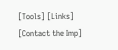[Tools] [Links] [Contact the Imp]